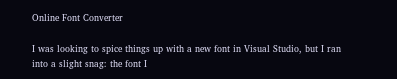Online Font Converter

I was looking to spice things up with a new font in Visual Studio, but I ran into a slight snag: the font I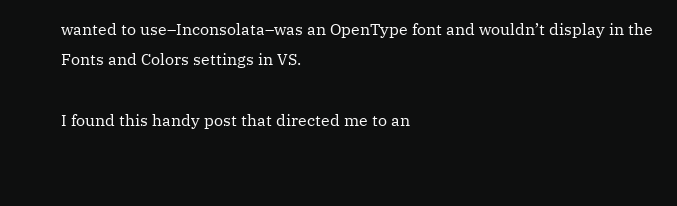wanted to use–Inconsolata–was an OpenType font and wouldn’t display in the Fonts and Colors settings in VS.

I found this handy post that directed me to an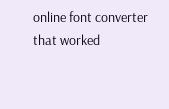online font converter that worked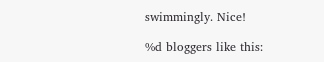swimmingly. Nice!

%d bloggers like this: